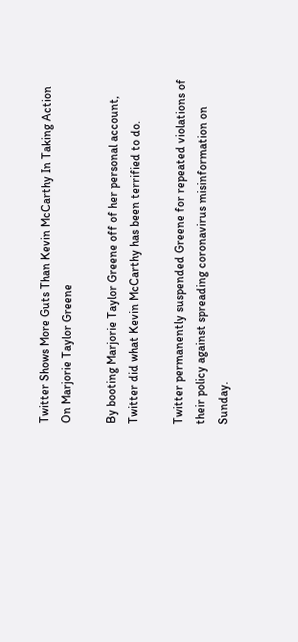Twitter Shows More Guts Than Kevin McCarthy In Taking Action On Marjorie Taylor Greene

By booting Marjorie Taylor Greene off of her personal account, Twitter did what Kevin McCarthy has been terrified to do.

Twitter permanently suspended Greene for repeated violations of their policy against spreading coronavirus misinformation on Sunday.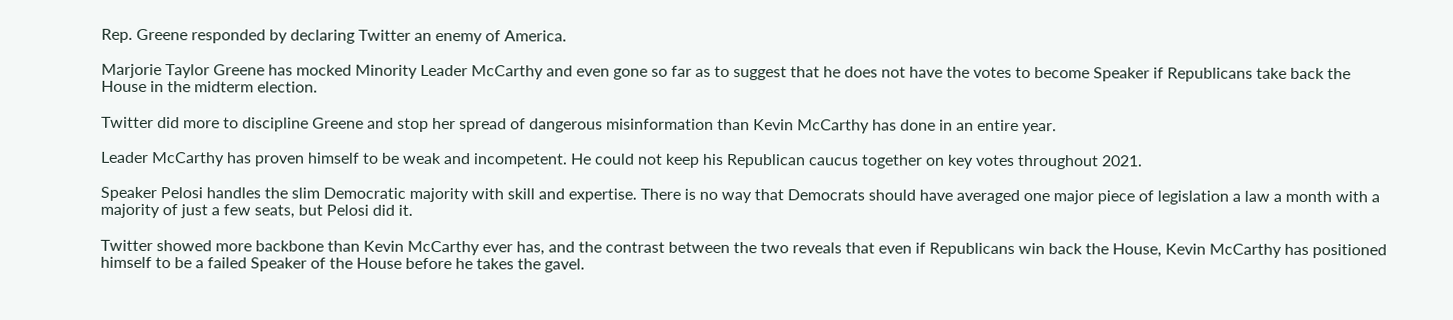Rep. Greene responded by declaring Twitter an enemy of America.

Marjorie Taylor Greene has mocked Minority Leader McCarthy and even gone so far as to suggest that he does not have the votes to become Speaker if Republicans take back the House in the midterm election.

Twitter did more to discipline Greene and stop her spread of dangerous misinformation than Kevin McCarthy has done in an entire year.

Leader McCarthy has proven himself to be weak and incompetent. He could not keep his Republican caucus together on key votes throughout 2021.

Speaker Pelosi handles the slim Democratic majority with skill and expertise. There is no way that Democrats should have averaged one major piece of legislation a law a month with a majority of just a few seats, but Pelosi did it.

Twitter showed more backbone than Kevin McCarthy ever has, and the contrast between the two reveals that even if Republicans win back the House, Kevin McCarthy has positioned himself to be a failed Speaker of the House before he takes the gavel.